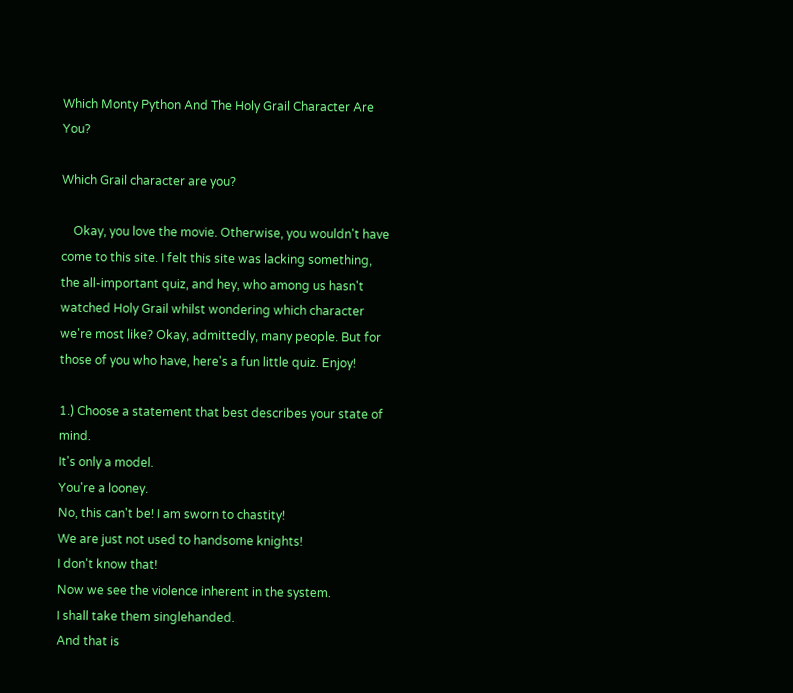Which Monty Python And The Holy Grail Character Are You?

Which Grail character are you?

    Okay, you love the movie. Otherwise, you wouldn't have come to this site. I felt this site was lacking something, the all-important quiz, and hey, who among us hasn't watched Holy Grail whilst wondering which character we're most like? Okay, admittedly, many people. But for those of you who have, here's a fun little quiz. Enjoy!

1.) Choose a statement that best describes your state of mind.
It's only a model.
You're a looney.
No, this can't be! I am sworn to chastity!
We are just not used to handsome knights!
I don't know that!
Now we see the violence inherent in the system.
I shall take them singlehanded.
And that is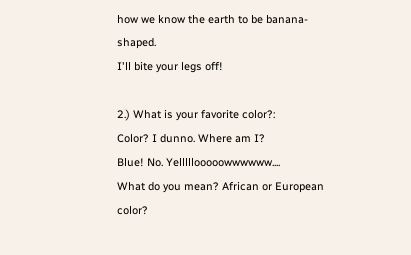how we know the earth to be banana-shaped.
I'll bite your legs off!

2.) What is your favorite color?:
Color? I dunno. Where am I?
Blue! No. Yelllllooooowwwwww....
What do you mean? African or European color?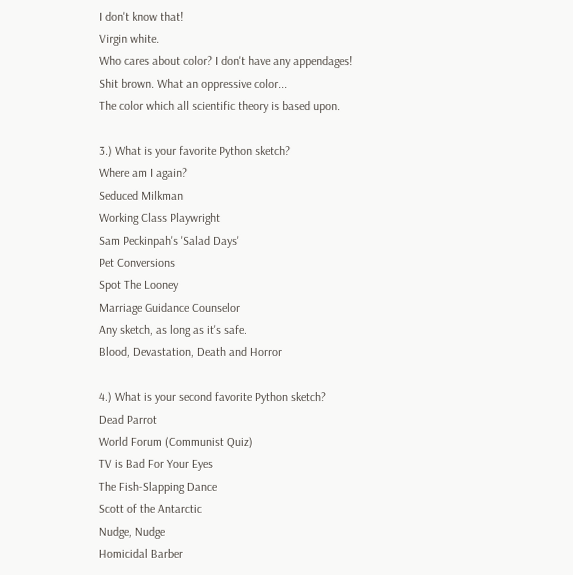I don't know that!
Virgin white.
Who cares about color? I don't have any appendages!
Shit brown. What an oppressive color...
The color which all scientific theory is based upon.

3.) What is your favorite Python sketch?
Where am I again?
Seduced Milkman
Working Class Playwright
Sam Peckinpah's 'Salad Days'
Pet Conversions
Spot The Looney
Marriage Guidance Counselor
Any sketch, as long as it's safe.
Blood, Devastation, Death and Horror

4.) What is your second favorite Python sketch?
Dead Parrot
World Forum (Communist Quiz)
TV is Bad For Your Eyes
The Fish-Slapping Dance
Scott of the Antarctic
Nudge, Nudge
Homicidal Barber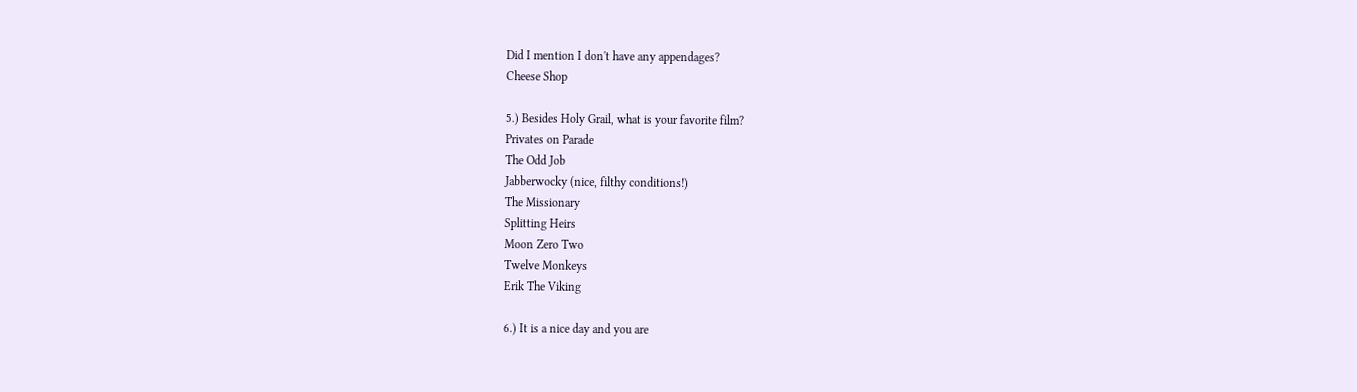Did I mention I don't have any appendages?
Cheese Shop

5.) Besides Holy Grail, what is your favorite film?
Privates on Parade
The Odd Job
Jabberwocky (nice, filthy conditions!)
The Missionary
Splitting Heirs
Moon Zero Two
Twelve Monkeys
Erik The Viking

6.) It is a nice day and you are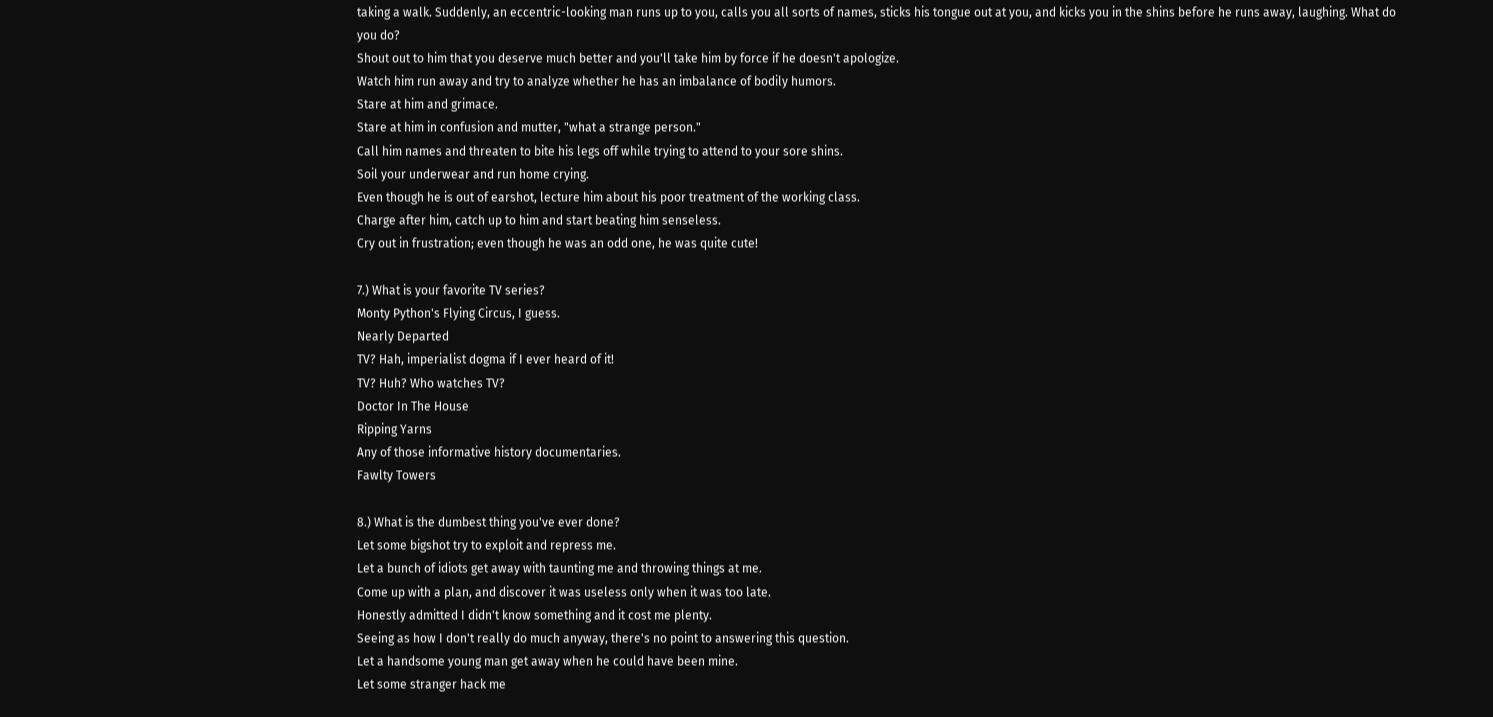taking a walk. Suddenly, an eccentric-looking man runs up to you, calls you all sorts of names, sticks his tongue out at you, and kicks you in the shins before he runs away, laughing. What do you do?
Shout out to him that you deserve much better and you'll take him by force if he doesn't apologize.
Watch him run away and try to analyze whether he has an imbalance of bodily humors.
Stare at him and grimace.
Stare at him in confusion and mutter, "what a strange person."
Call him names and threaten to bite his legs off while trying to attend to your sore shins.
Soil your underwear and run home crying.
Even though he is out of earshot, lecture him about his poor treatment of the working class.
Charge after him, catch up to him and start beating him senseless.
Cry out in frustration; even though he was an odd one, he was quite cute!

7.) What is your favorite TV series?
Monty Python's Flying Circus, I guess.
Nearly Departed
TV? Hah, imperialist dogma if I ever heard of it!
TV? Huh? Who watches TV?
Doctor In The House
Ripping Yarns
Any of those informative history documentaries.
Fawlty Towers

8.) What is the dumbest thing you've ever done?
Let some bigshot try to exploit and repress me.
Let a bunch of idiots get away with taunting me and throwing things at me.
Come up with a plan, and discover it was useless only when it was too late.
Honestly admitted I didn't know something and it cost me plenty.
Seeing as how I don't really do much anyway, there's no point to answering this question.
Let a handsome young man get away when he could have been mine.
Let some stranger hack me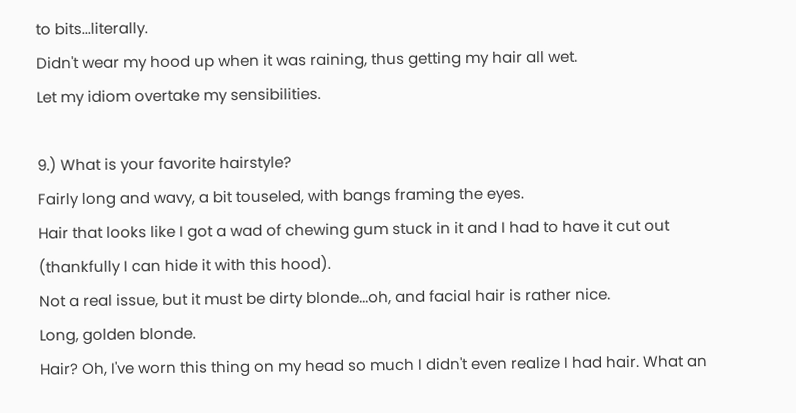to bits...literally.
Didn't wear my hood up when it was raining, thus getting my hair all wet.
Let my idiom overtake my sensibilities.

9.) What is your favorite hairstyle?
Fairly long and wavy, a bit touseled, with bangs framing the eyes.
Hair that looks like I got a wad of chewing gum stuck in it and I had to have it cut out (thankfully I can hide it with this hood).
Not a real issue, but it must be dirty blonde...oh, and facial hair is rather nice.
Long, golden blonde.
Hair? Oh, I've worn this thing on my head so much I didn't even realize I had hair. What an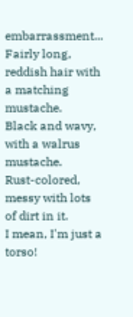embarrassment...
Fairly long, reddish hair with a matching mustache.
Black and wavy, with a walrus mustache.
Rust-colored, messy with lots of dirt in it.
I mean, I'm just a torso!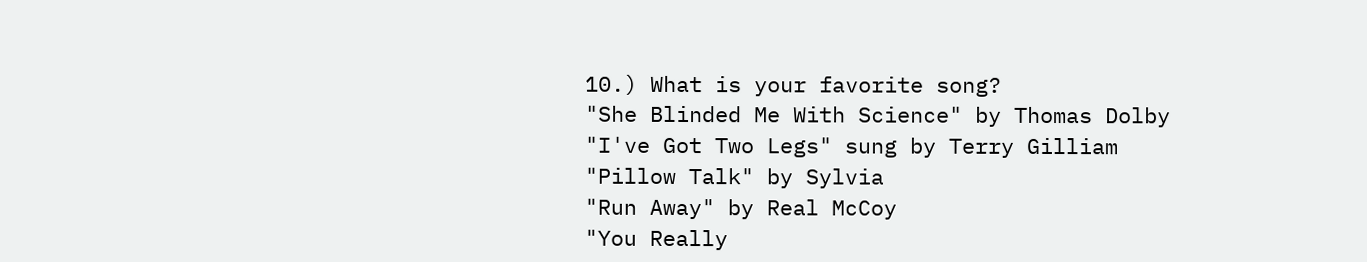10.) What is your favorite song?
"She Blinded Me With Science" by Thomas Dolby
"I've Got Two Legs" sung by Terry Gilliam
"Pillow Talk" by Sylvia
"Run Away" by Real McCoy
"You Really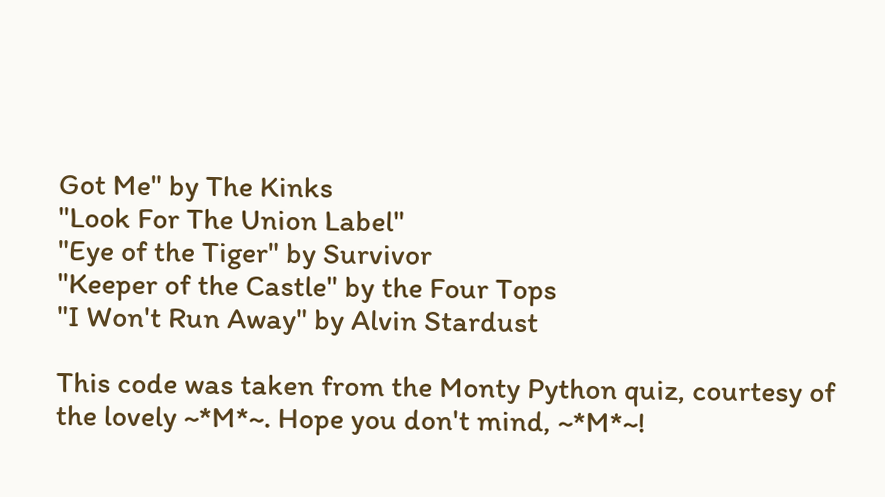Got Me" by The Kinks
"Look For The Union Label"
"Eye of the Tiger" by Survivor
"Keeper of the Castle" by the Four Tops
"I Won't Run Away" by Alvin Stardust

This code was taken from the Monty Python quiz, courtesy of the lovely ~*M*~. Hope you don't mind, ~*M*~!